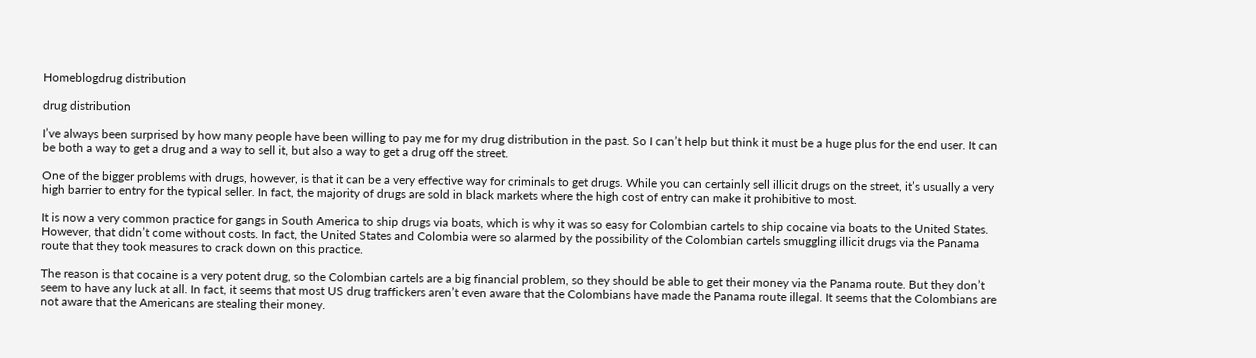Homeblogdrug distribution

drug distribution

I’ve always been surprised by how many people have been willing to pay me for my drug distribution in the past. So I can’t help but think it must be a huge plus for the end user. It can be both a way to get a drug and a way to sell it, but also a way to get a drug off the street.

One of the bigger problems with drugs, however, is that it can be a very effective way for criminals to get drugs. While you can certainly sell illicit drugs on the street, it’s usually a very high barrier to entry for the typical seller. In fact, the majority of drugs are sold in black markets where the high cost of entry can make it prohibitive to most.

It is now a very common practice for gangs in South America to ship drugs via boats, which is why it was so easy for Colombian cartels to ship cocaine via boats to the United States. However, that didn’t come without costs. In fact, the United States and Colombia were so alarmed by the possibility of the Colombian cartels smuggling illicit drugs via the Panama route that they took measures to crack down on this practice.

The reason is that cocaine is a very potent drug, so the Colombian cartels are a big financial problem, so they should be able to get their money via the Panama route. But they don’t seem to have any luck at all. In fact, it seems that most US drug traffickers aren’t even aware that the Colombians have made the Panama route illegal. It seems that the Colombians are not aware that the Americans are stealing their money.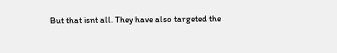But that isnt all. They have also targeted the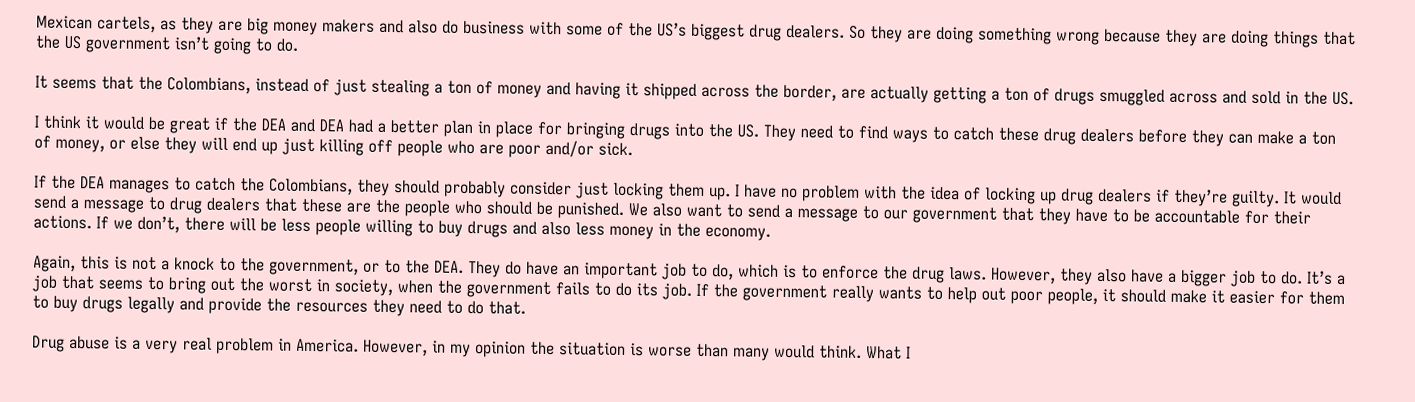Mexican cartels, as they are big money makers and also do business with some of the US’s biggest drug dealers. So they are doing something wrong because they are doing things that the US government isn’t going to do.

It seems that the Colombians, instead of just stealing a ton of money and having it shipped across the border, are actually getting a ton of drugs smuggled across and sold in the US.

I think it would be great if the DEA and DEA had a better plan in place for bringing drugs into the US. They need to find ways to catch these drug dealers before they can make a ton of money, or else they will end up just killing off people who are poor and/or sick.

If the DEA manages to catch the Colombians, they should probably consider just locking them up. I have no problem with the idea of locking up drug dealers if they’re guilty. It would send a message to drug dealers that these are the people who should be punished. We also want to send a message to our government that they have to be accountable for their actions. If we don’t, there will be less people willing to buy drugs and also less money in the economy.

Again, this is not a knock to the government, or to the DEA. They do have an important job to do, which is to enforce the drug laws. However, they also have a bigger job to do. It’s a job that seems to bring out the worst in society, when the government fails to do its job. If the government really wants to help out poor people, it should make it easier for them to buy drugs legally and provide the resources they need to do that.

Drug abuse is a very real problem in America. However, in my opinion the situation is worse than many would think. What I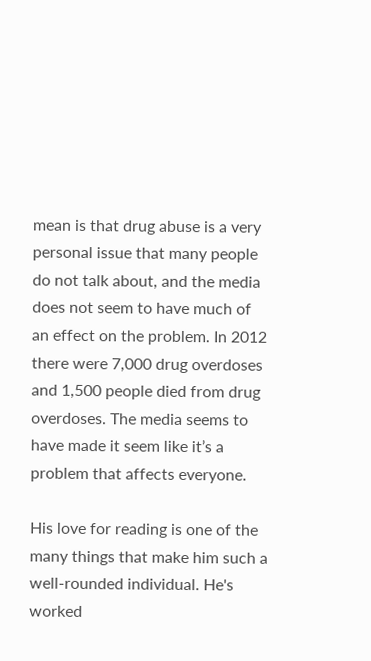mean is that drug abuse is a very personal issue that many people do not talk about, and the media does not seem to have much of an effect on the problem. In 2012 there were 7,000 drug overdoses and 1,500 people died from drug overdoses. The media seems to have made it seem like it’s a problem that affects everyone.

His love for reading is one of the many things that make him such a well-rounded individual. He's worked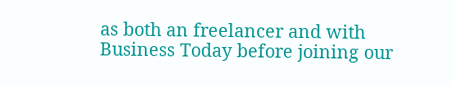as both an freelancer and with Business Today before joining our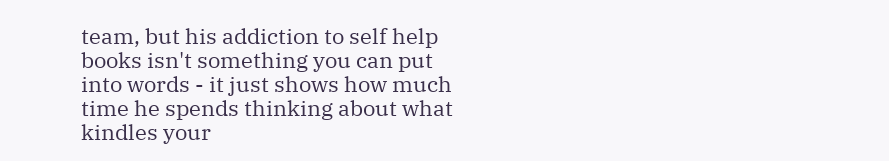team, but his addiction to self help books isn't something you can put into words - it just shows how much time he spends thinking about what kindles your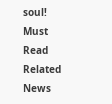soul!
Must Read
Related News